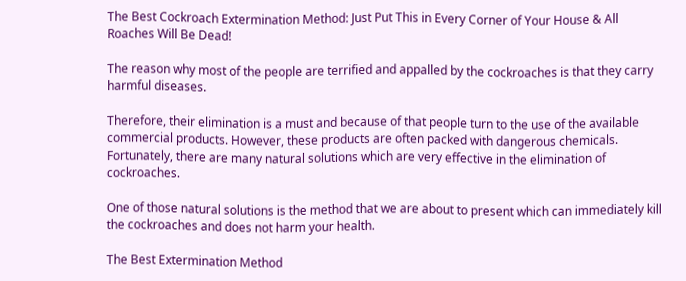The Best Cockroach Extermination Method: Just Put This in Every Corner of Your House & All Roaches Will Be Dead!

The reason why most of the people are terrified and appalled by the cockroaches is that they carry harmful diseases.

Therefore, their elimination is a must and because of that people turn to the use of the available commercial products. However, these products are often packed with dangerous chemicals. Fortunately, there are many natural solutions which are very effective in the elimination of cockroaches.

One of those natural solutions is the method that we are about to present which can immediately kill the cockroaches and does not harm your health.

The Best Extermination Method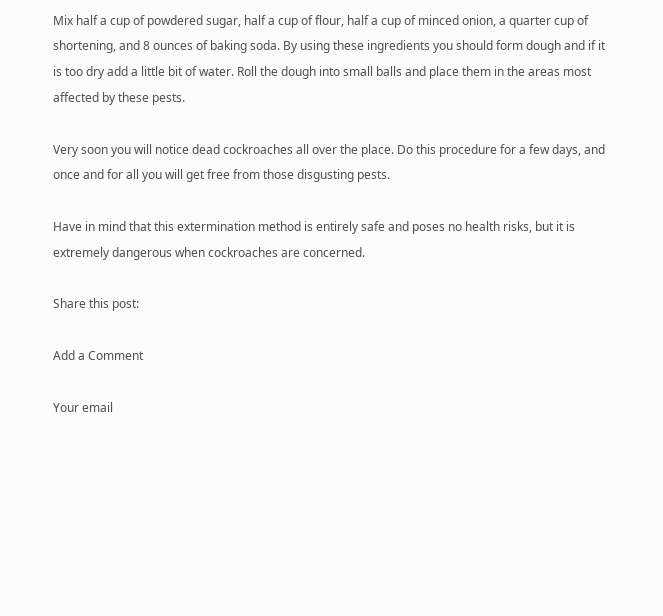Mix half a cup of powdered sugar, half a cup of flour, half a cup of minced onion, a quarter cup of shortening, and 8 ounces of baking soda. By using these ingredients you should form dough and if it is too dry add a little bit of water. Roll the dough into small balls and place them in the areas most affected by these pests.

Very soon you will notice dead cockroaches all over the place. Do this procedure for a few days, and once and for all you will get free from those disgusting pests.

Have in mind that this extermination method is entirely safe and poses no health risks, but it is extremely dangerous when cockroaches are concerned.

Share this post:

Add a Comment

Your email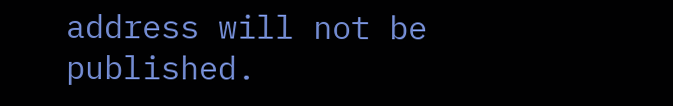address will not be published.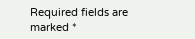Required fields are marked *